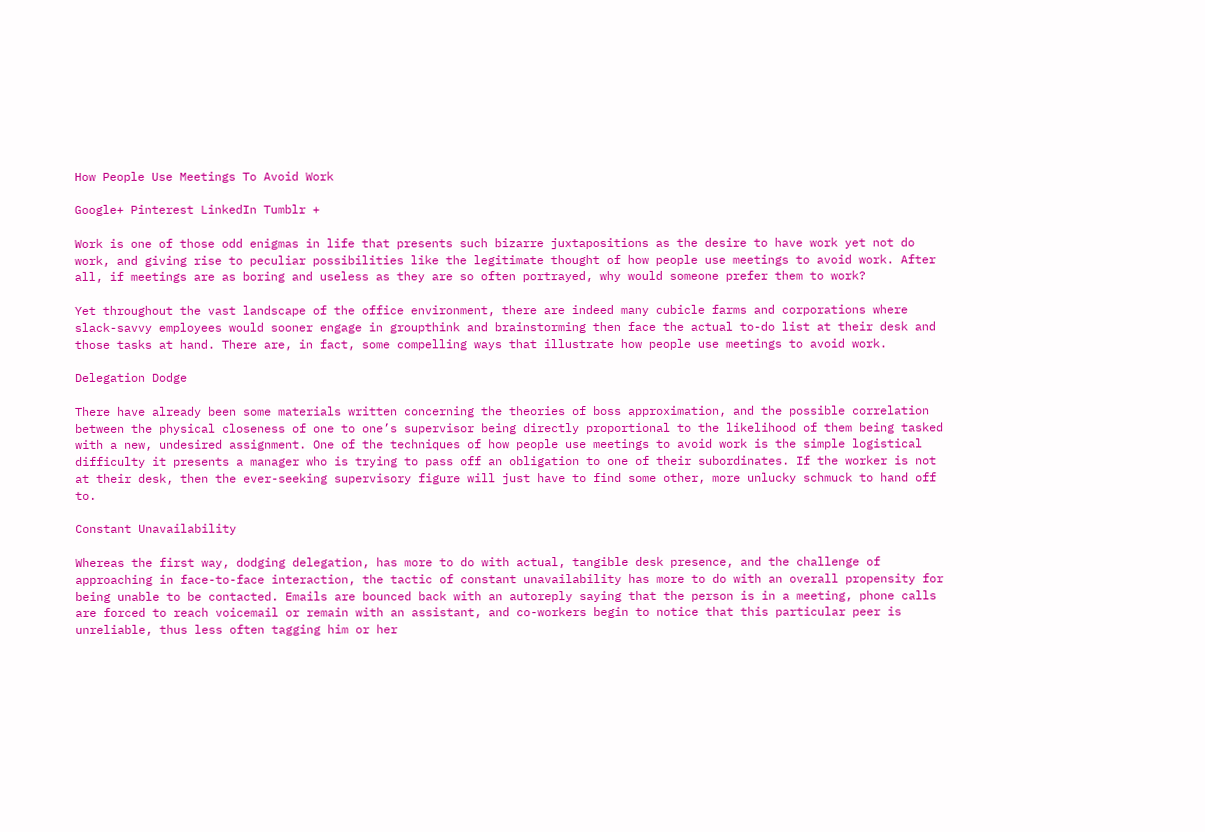How People Use Meetings To Avoid Work

Google+ Pinterest LinkedIn Tumblr +

Work is one of those odd enigmas in life that presents such bizarre juxtapositions as the desire to have work yet not do work, and giving rise to peculiar possibilities like the legitimate thought of how people use meetings to avoid work. After all, if meetings are as boring and useless as they are so often portrayed, why would someone prefer them to work?

Yet throughout the vast landscape of the office environment, there are indeed many cubicle farms and corporations where slack-savvy employees would sooner engage in groupthink and brainstorming then face the actual to-do list at their desk and those tasks at hand. There are, in fact, some compelling ways that illustrate how people use meetings to avoid work.

Delegation Dodge

There have already been some materials written concerning the theories of boss approximation, and the possible correlation between the physical closeness of one to one’s supervisor being directly proportional to the likelihood of them being tasked with a new, undesired assignment. One of the techniques of how people use meetings to avoid work is the simple logistical difficulty it presents a manager who is trying to pass off an obligation to one of their subordinates. If the worker is not at their desk, then the ever-seeking supervisory figure will just have to find some other, more unlucky schmuck to hand off to.

Constant Unavailability

Whereas the first way, dodging delegation, has more to do with actual, tangible desk presence, and the challenge of approaching in face-to-face interaction, the tactic of constant unavailability has more to do with an overall propensity for being unable to be contacted. Emails are bounced back with an autoreply saying that the person is in a meeting, phone calls are forced to reach voicemail or remain with an assistant, and co-workers begin to notice that this particular peer is unreliable, thus less often tagging him or her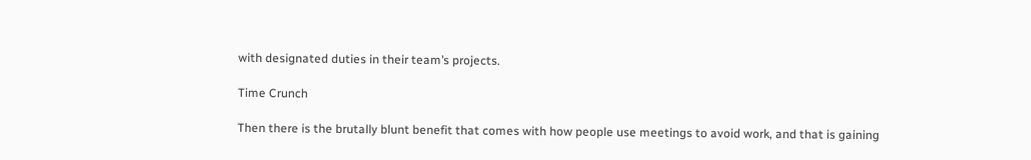with designated duties in their team’s projects.

Time Crunch

Then there is the brutally blunt benefit that comes with how people use meetings to avoid work, and that is gaining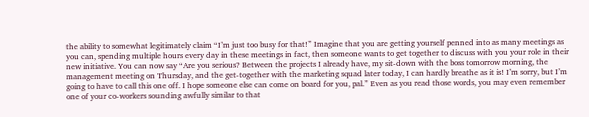the ability to somewhat legitimately claim “I’m just too busy for that!” Imagine that you are getting yourself penned into as many meetings as you can, spending multiple hours every day in these meetings in fact, then someone wants to get together to discuss with you your role in their new initiative. You can now say “Are you serious? Between the projects I already have, my sit-down with the boss tomorrow morning, the management meeting on Thursday, and the get-together with the marketing squad later today, I can hardly breathe as it is! I’m sorry, but I’m going to have to call this one off. I hope someone else can come on board for you, pal.” Even as you read those words, you may even remember one of your co-workers sounding awfully similar to that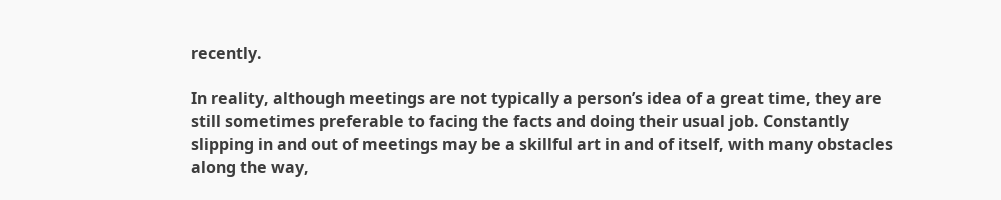recently.

In reality, although meetings are not typically a person’s idea of a great time, they are still sometimes preferable to facing the facts and doing their usual job. Constantly slipping in and out of meetings may be a skillful art in and of itself, with many obstacles along the way,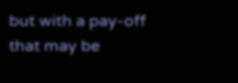but with a pay-off that may be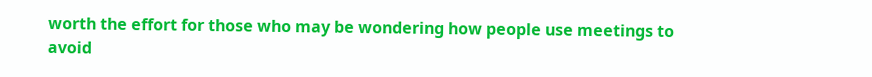worth the effort for those who may be wondering how people use meetings to avoid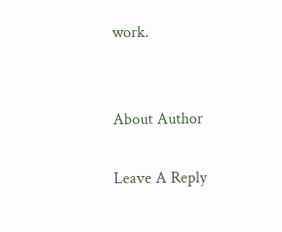work.


About Author

Leave A Reply